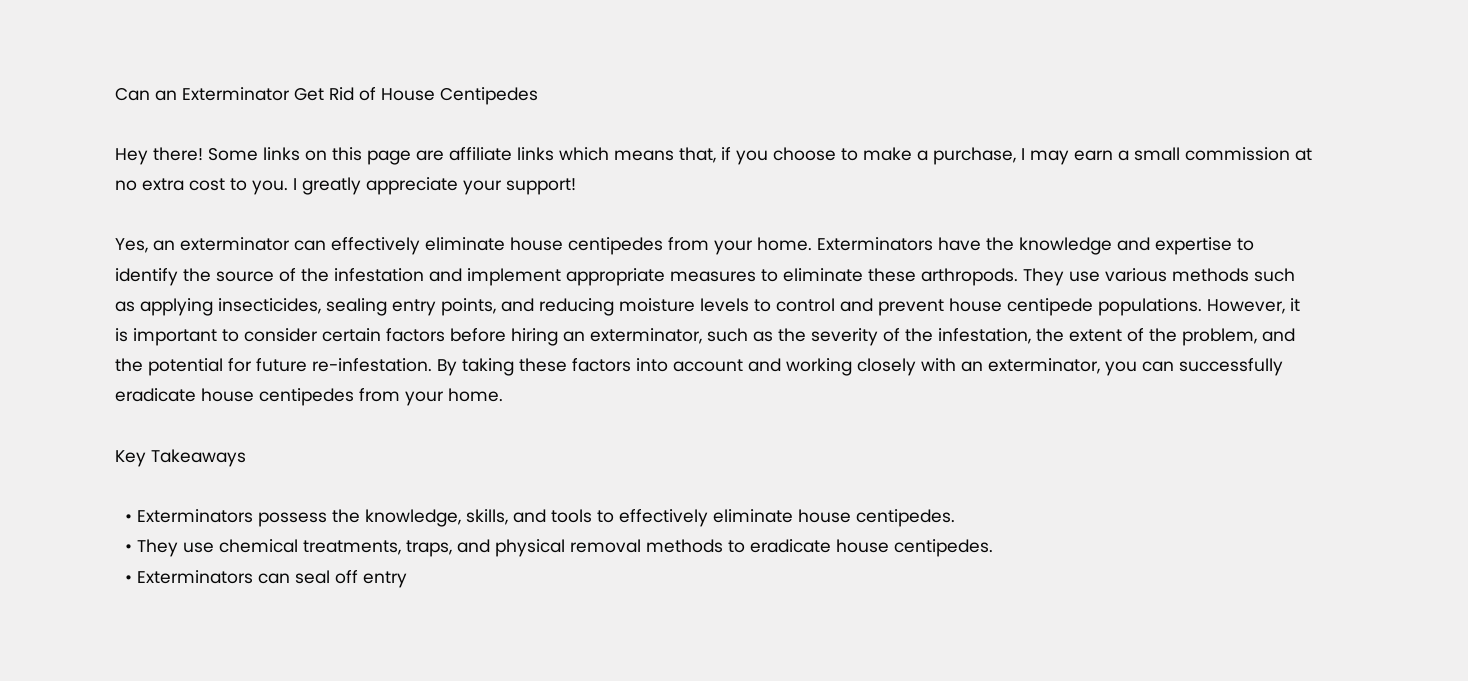Can an Exterminator Get Rid of House Centipedes

Hey there! Some links on this page are affiliate links which means that, if you choose to make a purchase, I may earn a small commission at no extra cost to you. I greatly appreciate your support!

Yes, an exterminator can effectively eliminate house centipedes from your home. Exterminators have the knowledge and expertise to identify the source of the infestation and implement appropriate measures to eliminate these arthropods. They use various methods such as applying insecticides, sealing entry points, and reducing moisture levels to control and prevent house centipede populations. However, it is important to consider certain factors before hiring an exterminator, such as the severity of the infestation, the extent of the problem, and the potential for future re-infestation. By taking these factors into account and working closely with an exterminator, you can successfully eradicate house centipedes from your home.

Key Takeaways

  • Exterminators possess the knowledge, skills, and tools to effectively eliminate house centipedes.
  • They use chemical treatments, traps, and physical removal methods to eradicate house centipedes.
  • Exterminators can seal off entry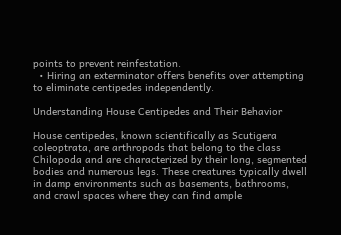points to prevent reinfestation.
  • Hiring an exterminator offers benefits over attempting to eliminate centipedes independently.

Understanding House Centipedes and Their Behavior

House centipedes, known scientifically as Scutigera coleoptrata, are arthropods that belong to the class Chilopoda and are characterized by their long, segmented bodies and numerous legs. These creatures typically dwell in damp environments such as basements, bathrooms, and crawl spaces where they can find ample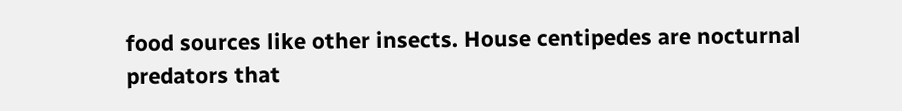food sources like other insects. House centipedes are nocturnal predators that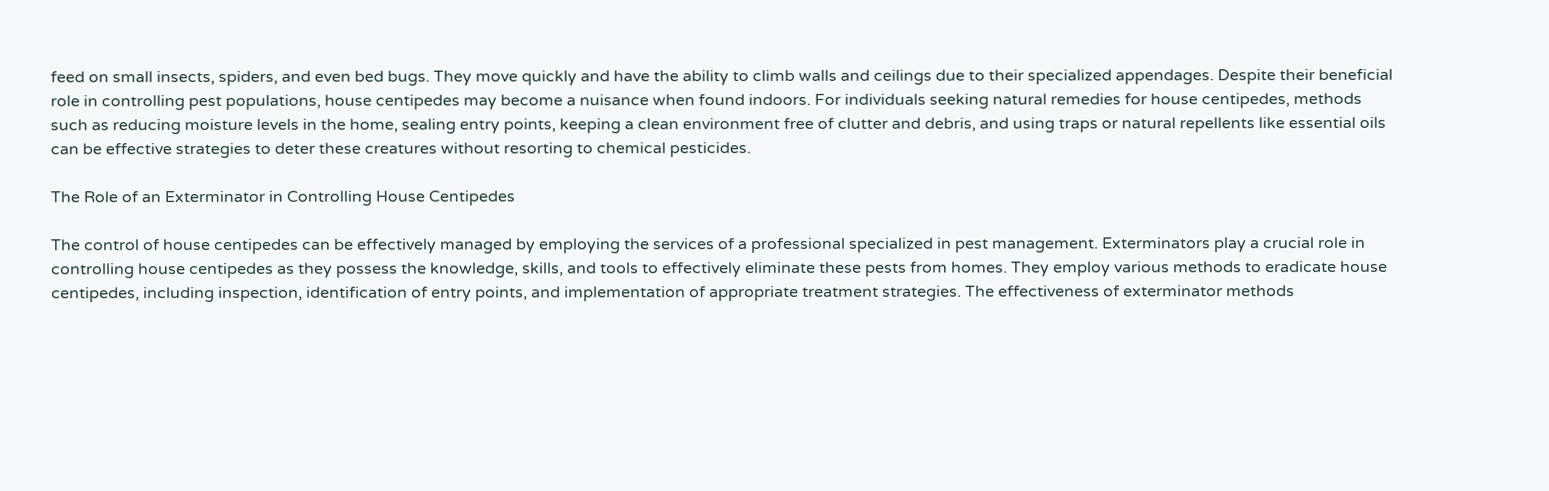feed on small insects, spiders, and even bed bugs. They move quickly and have the ability to climb walls and ceilings due to their specialized appendages. Despite their beneficial role in controlling pest populations, house centipedes may become a nuisance when found indoors. For individuals seeking natural remedies for house centipedes, methods such as reducing moisture levels in the home, sealing entry points, keeping a clean environment free of clutter and debris, and using traps or natural repellents like essential oils can be effective strategies to deter these creatures without resorting to chemical pesticides.

The Role of an Exterminator in Controlling House Centipedes

The control of house centipedes can be effectively managed by employing the services of a professional specialized in pest management. Exterminators play a crucial role in controlling house centipedes as they possess the knowledge, skills, and tools to effectively eliminate these pests from homes. They employ various methods to eradicate house centipedes, including inspection, identification of entry points, and implementation of appropriate treatment strategies. The effectiveness of exterminator methods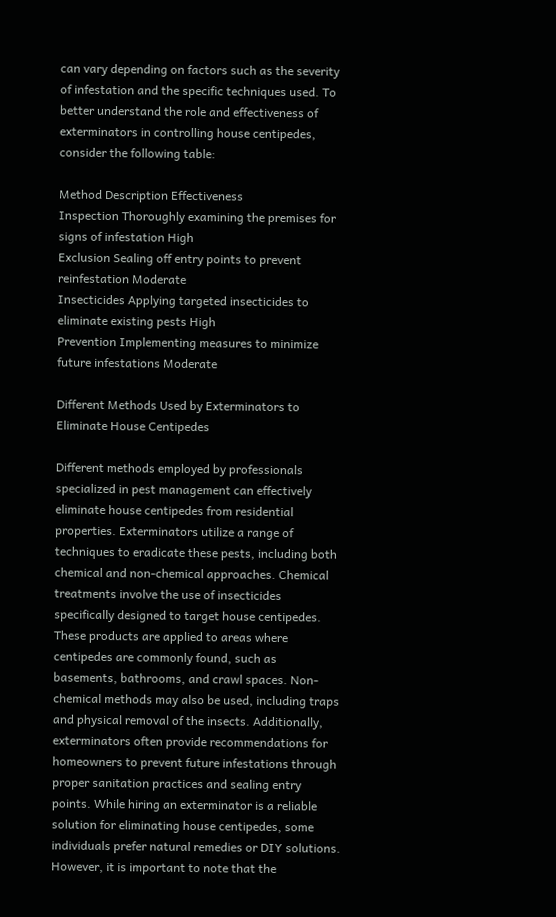can vary depending on factors such as the severity of infestation and the specific techniques used. To better understand the role and effectiveness of exterminators in controlling house centipedes, consider the following table:

Method Description Effectiveness
Inspection Thoroughly examining the premises for signs of infestation High
Exclusion Sealing off entry points to prevent reinfestation Moderate
Insecticides Applying targeted insecticides to eliminate existing pests High
Prevention Implementing measures to minimize future infestations Moderate

Different Methods Used by Exterminators to Eliminate House Centipedes

Different methods employed by professionals specialized in pest management can effectively eliminate house centipedes from residential properties. Exterminators utilize a range of techniques to eradicate these pests, including both chemical and non-chemical approaches. Chemical treatments involve the use of insecticides specifically designed to target house centipedes. These products are applied to areas where centipedes are commonly found, such as basements, bathrooms, and crawl spaces. Non-chemical methods may also be used, including traps and physical removal of the insects. Additionally, exterminators often provide recommendations for homeowners to prevent future infestations through proper sanitation practices and sealing entry points. While hiring an exterminator is a reliable solution for eliminating house centipedes, some individuals prefer natural remedies or DIY solutions. However, it is important to note that the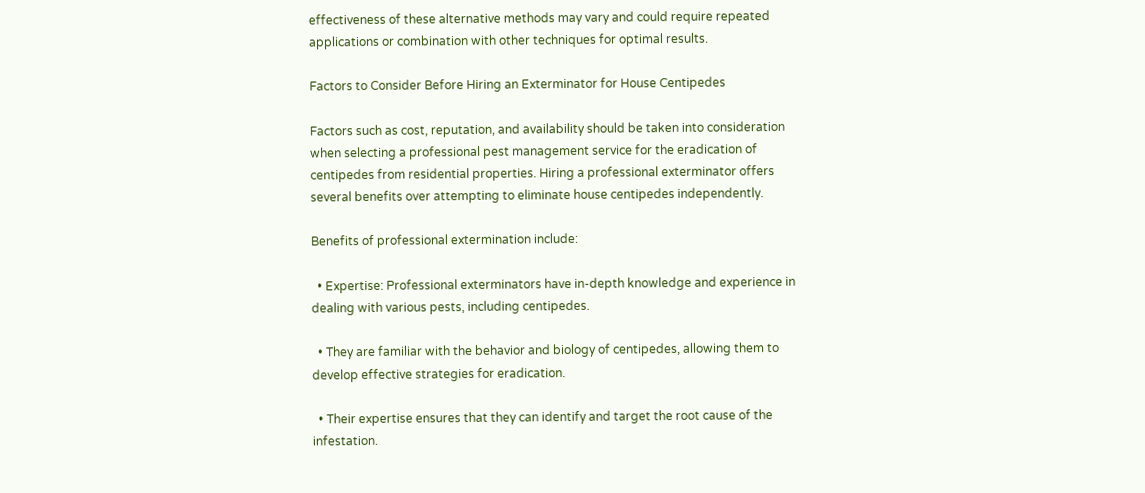effectiveness of these alternative methods may vary and could require repeated applications or combination with other techniques for optimal results.

Factors to Consider Before Hiring an Exterminator for House Centipedes

Factors such as cost, reputation, and availability should be taken into consideration when selecting a professional pest management service for the eradication of centipedes from residential properties. Hiring a professional exterminator offers several benefits over attempting to eliminate house centipedes independently.

Benefits of professional extermination include:

  • Expertise: Professional exterminators have in-depth knowledge and experience in dealing with various pests, including centipedes.

  • They are familiar with the behavior and biology of centipedes, allowing them to develop effective strategies for eradication.

  • Their expertise ensures that they can identify and target the root cause of the infestation.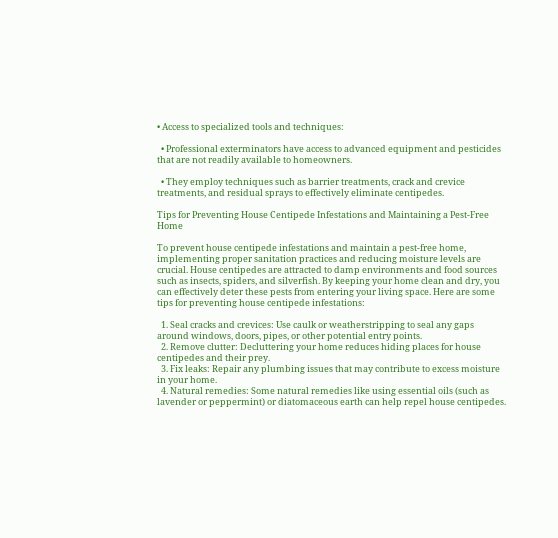• Access to specialized tools and techniques:

  • Professional exterminators have access to advanced equipment and pesticides that are not readily available to homeowners.

  • They employ techniques such as barrier treatments, crack and crevice treatments, and residual sprays to effectively eliminate centipedes.

Tips for Preventing House Centipede Infestations and Maintaining a Pest-Free Home

To prevent house centipede infestations and maintain a pest-free home, implementing proper sanitation practices and reducing moisture levels are crucial. House centipedes are attracted to damp environments and food sources such as insects, spiders, and silverfish. By keeping your home clean and dry, you can effectively deter these pests from entering your living space. Here are some tips for preventing house centipede infestations:

  1. Seal cracks and crevices: Use caulk or weatherstripping to seal any gaps around windows, doors, pipes, or other potential entry points.
  2. Remove clutter: Decluttering your home reduces hiding places for house centipedes and their prey.
  3. Fix leaks: Repair any plumbing issues that may contribute to excess moisture in your home.
  4. Natural remedies: Some natural remedies like using essential oils (such as lavender or peppermint) or diatomaceous earth can help repel house centipedes.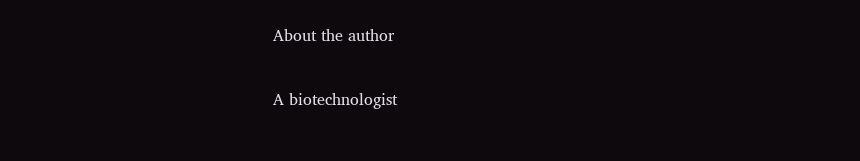About the author

A biotechnologist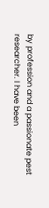by profession and a passionate pest researcher. I have been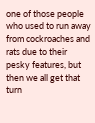one of those people who used to run away from cockroaches and rats due to their pesky features, but then we all get that turn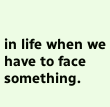in life when we have to face something.